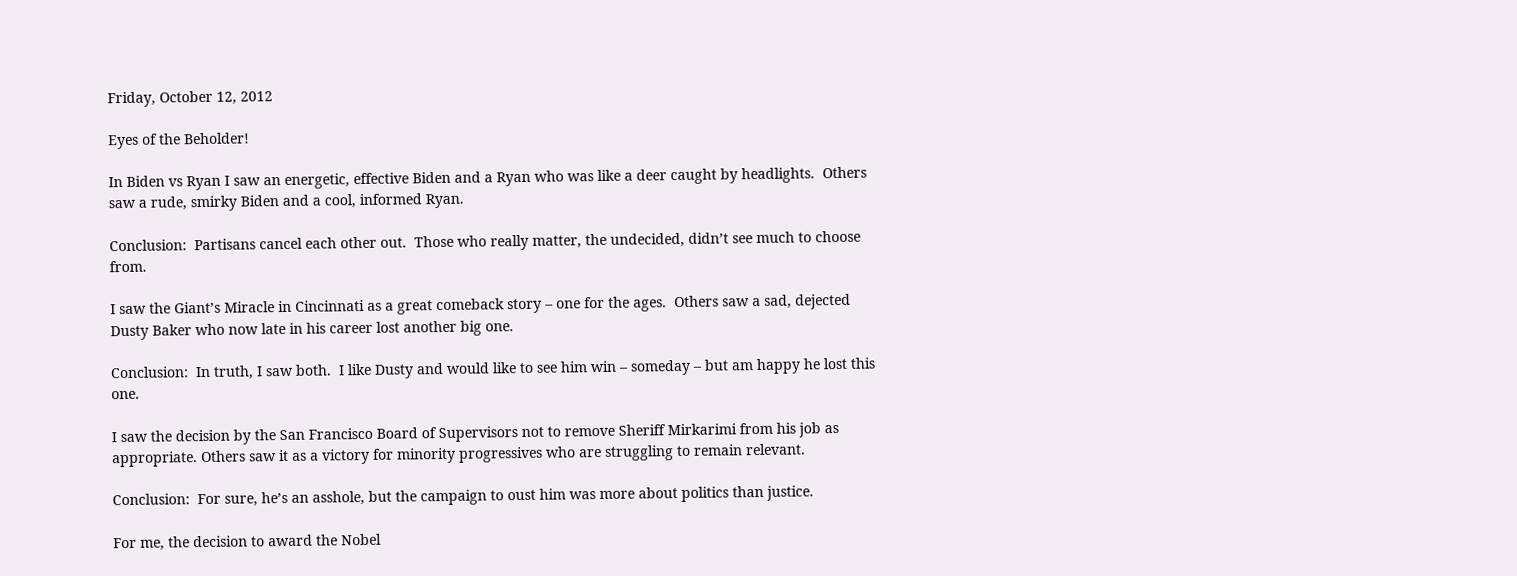Friday, October 12, 2012

Eyes of the Beholder!

In Biden vs Ryan I saw an energetic, effective Biden and a Ryan who was like a deer caught by headlights.  Others saw a rude, smirky Biden and a cool, informed Ryan.

Conclusion:  Partisans cancel each other out.  Those who really matter, the undecided, didn’t see much to choose from.

I saw the Giant’s Miracle in Cincinnati as a great comeback story – one for the ages.  Others saw a sad, dejected Dusty Baker who now late in his career lost another big one.

Conclusion:  In truth, I saw both.  I like Dusty and would like to see him win – someday – but am happy he lost this one.

I saw the decision by the San Francisco Board of Supervisors not to remove Sheriff Mirkarimi from his job as appropriate. Others saw it as a victory for minority progressives who are struggling to remain relevant.

Conclusion:  For sure, he’s an asshole, but the campaign to oust him was more about politics than justice.

For me, the decision to award the Nobel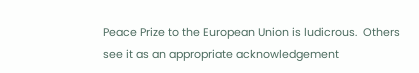Peace Prize to the European Union is ludicrous.  Others see it as an appropriate acknowledgement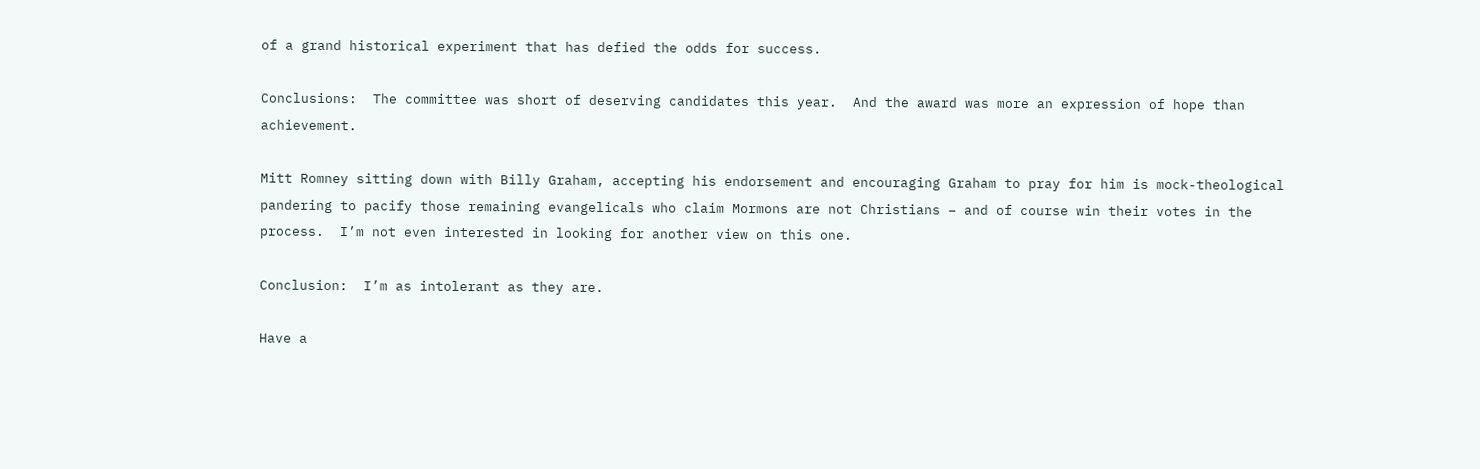of a grand historical experiment that has defied the odds for success.

Conclusions:  The committee was short of deserving candidates this year.  And the award was more an expression of hope than achievement.

Mitt Romney sitting down with Billy Graham, accepting his endorsement and encouraging Graham to pray for him is mock-theological pandering to pacify those remaining evangelicals who claim Mormons are not Christians – and of course win their votes in the process.  I’m not even interested in looking for another view on this one.

Conclusion:  I’m as intolerant as they are.

Have a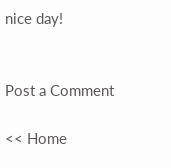nice day!


Post a Comment

<< Home